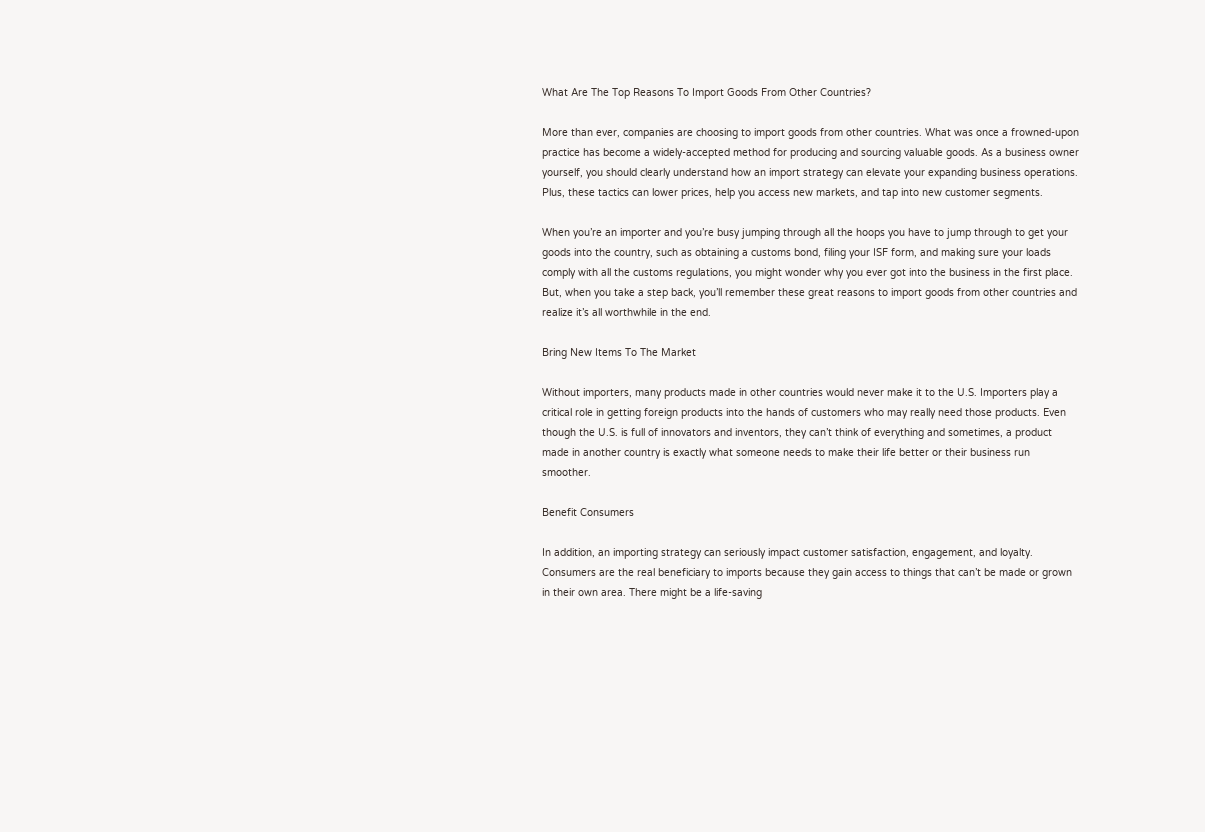What Are The Top Reasons To Import Goods From Other Countries?

More than ever, companies are choosing to import goods from other countries. What was once a frowned-upon practice has become a widely-accepted method for producing and sourcing valuable goods. As a business owner yourself, you should clearly understand how an import strategy can elevate your expanding business operations. Plus, these tactics can lower prices, help you access new markets, and tap into new customer segments.

When you’re an importer and you’re busy jumping through all the hoops you have to jump through to get your goods into the country, such as obtaining a customs bond, filing your ISF form, and making sure your loads comply with all the customs regulations, you might wonder why you ever got into the business in the first place. But, when you take a step back, you’ll remember these great reasons to import goods from other countries and realize it’s all worthwhile in the end.

Bring New Items To The Market

Without importers, many products made in other countries would never make it to the U.S. Importers play a critical role in getting foreign products into the hands of customers who may really need those products. Even though the U.S. is full of innovators and inventors, they can’t think of everything and sometimes, a product made in another country is exactly what someone needs to make their life better or their business run smoother.

Benefit Consumers

In addition, an importing strategy can seriously impact customer satisfaction, engagement, and loyalty. Consumers are the real beneficiary to imports because they gain access to things that can’t be made or grown in their own area. There might be a life-saving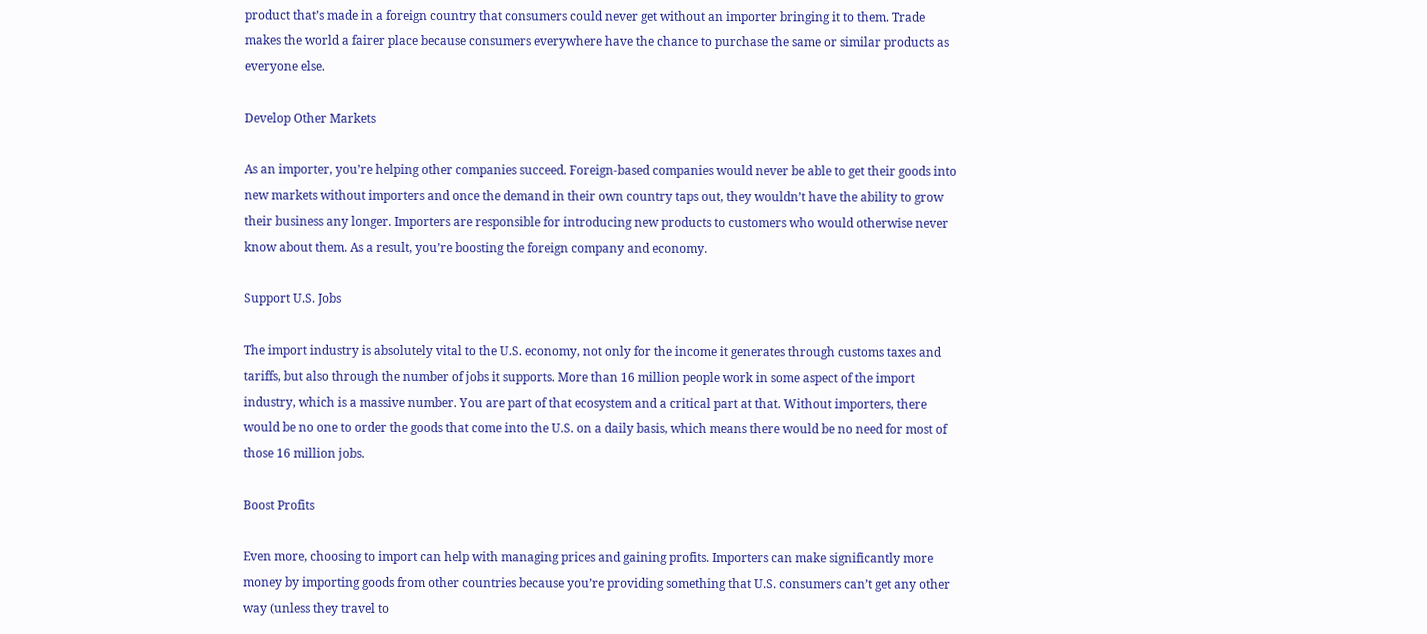product that’s made in a foreign country that consumers could never get without an importer bringing it to them. Trade makes the world a fairer place because consumers everywhere have the chance to purchase the same or similar products as everyone else.

Develop Other Markets

As an importer, you’re helping other companies succeed. Foreign-based companies would never be able to get their goods into new markets without importers and once the demand in their own country taps out, they wouldn’t have the ability to grow their business any longer. Importers are responsible for introducing new products to customers who would otherwise never know about them. As a result, you’re boosting the foreign company and economy.

Support U.S. Jobs

The import industry is absolutely vital to the U.S. economy, not only for the income it generates through customs taxes and tariffs, but also through the number of jobs it supports. More than 16 million people work in some aspect of the import industry, which is a massive number. You are part of that ecosystem and a critical part at that. Without importers, there would be no one to order the goods that come into the U.S. on a daily basis, which means there would be no need for most of those 16 million jobs.

Boost Profits

Even more, choosing to import can help with managing prices and gaining profits. Importers can make significantly more money by importing goods from other countries because you’re providing something that U.S. consumers can’t get any other way (unless they travel to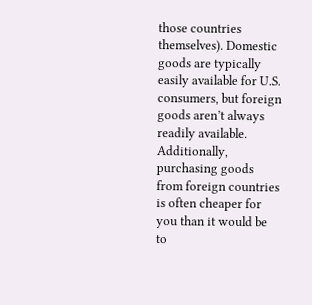those countries themselves). Domestic goods are typically easily available for U.S. consumers, but foreign goods aren’t always readily available. Additionally, purchasing goods from foreign countries is often cheaper for you than it would be to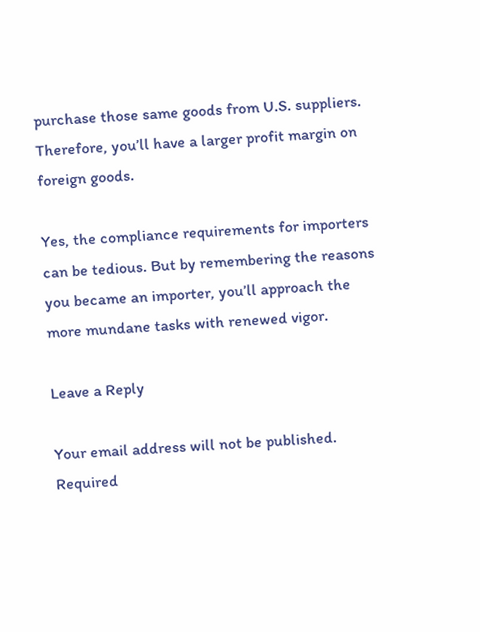purchase those same goods from U.S. suppliers. Therefore, you’ll have a larger profit margin on foreign goods.

Yes, the compliance requirements for importers can be tedious. But by remembering the reasons you became an importer, you’ll approach the more mundane tasks with renewed vigor.

Leave a Reply

Your email address will not be published. Required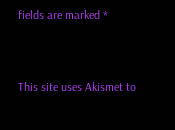fields are marked *


This site uses Akismet to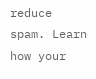reduce spam. Learn how your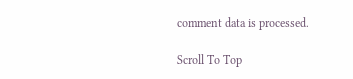comment data is processed.

Scroll To Top